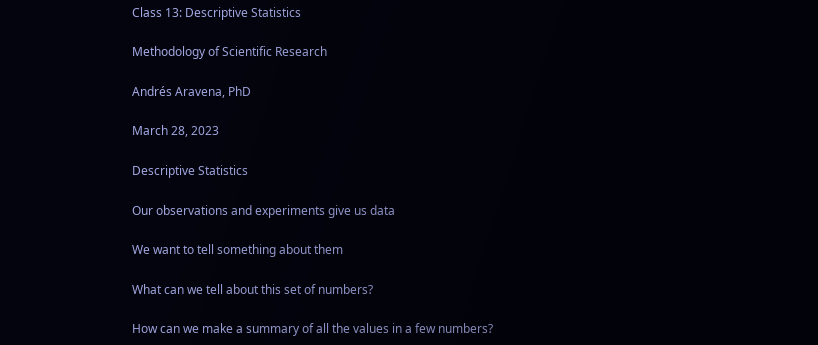Class 13: Descriptive Statistics

Methodology of Scientific Research

Andrés Aravena, PhD

March 28, 2023

Descriptive Statistics

Our observations and experiments give us data

We want to tell something about them

What can we tell about this set of numbers?

How can we make a summary of all the values in a few numbers?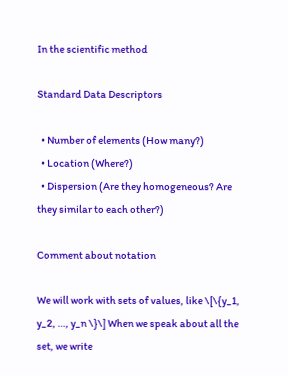In the scientific method

Standard Data Descriptors

  • Number of elements (How many?)
  • Location (Where?)
  • Dispersion (Are they homogeneous? Are they similar to each other?)

Comment about notation

We will work with sets of values, like \[\{y_1, y_2, …, y_n \}\] When we speak about all the set, we write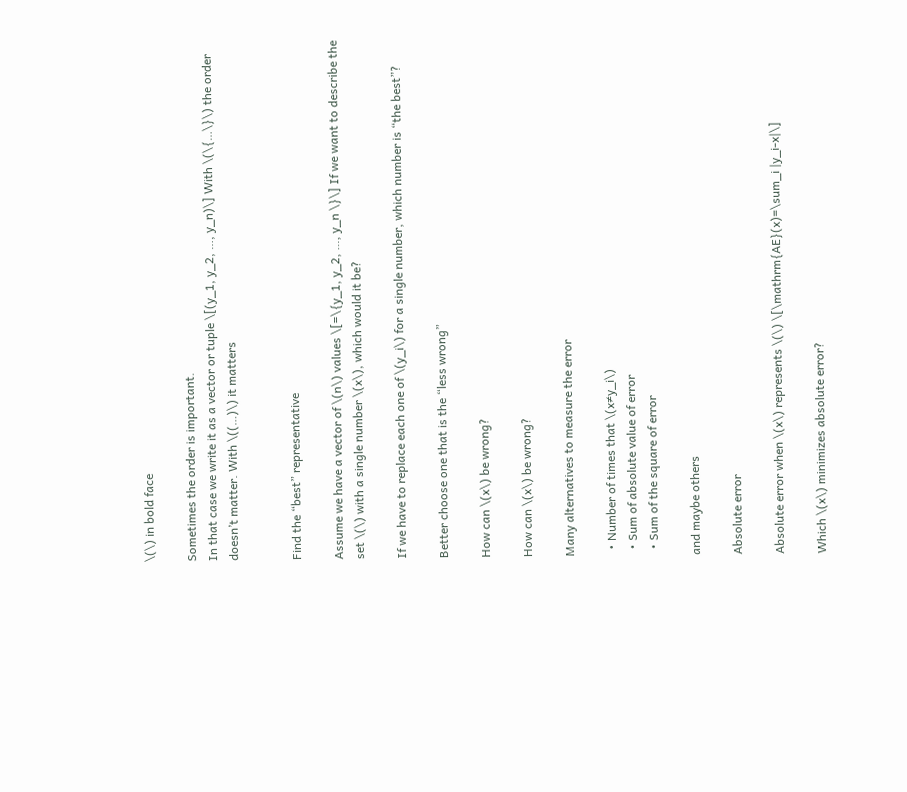\(\) in bold face

Sometimes the order is important.
In that case we write it as a vector or tuple \[(y_1, y_2, …, y_n)\] With \(\{…\}\) the order doesn’t matter. With \((…)\) it matters


Find the “best” representative

Assume we have a vector of \(n\) values \[=\{y_1, y_2, …, y_n \}\] If we want to describe the set \(\) with a single number \(x\), which would it be?

If we have to replace each one of \(y_i\) for a single number, which number is “the best”?

Better choose one that is the “less wrong”

How can \(x\) be wrong?

How can \(x\) be wrong?

Many alternatives to measure the error

  • Number of times that \(x≠y_i\)
  • Sum of absolute value of error
  • Sum of the square of error

and maybe others

Absolute error

Absolute error when \(x\) represents \(\) \[\mathrm{AE}(x)=\sum_i |y_i-x|\]

Which \(x\) minimizes absolute error?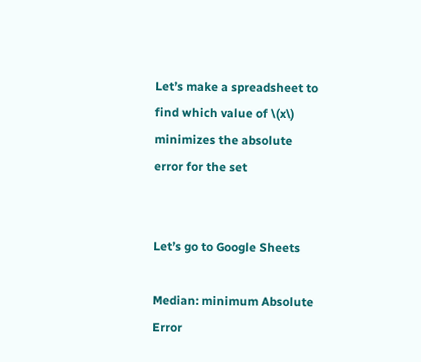Let’s make a spreadsheet to find which value of \(x\) minimizes the absolute error for the set


Let’s go to Google Sheets

Median: minimum Absolute Error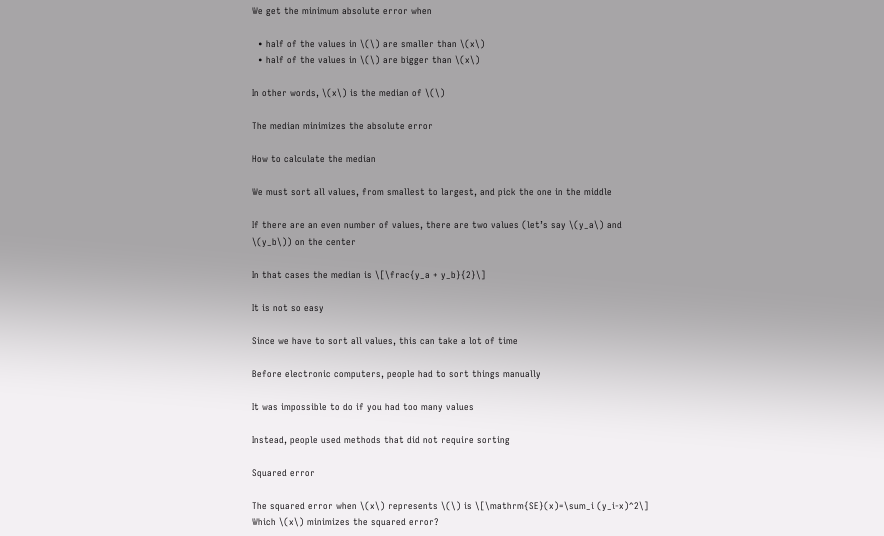We get the minimum absolute error when

  • half of the values in \(\) are smaller than \(x\)
  • half of the values in \(\) are bigger than \(x\)

In other words, \(x\) is the median of \(\)

The median minimizes the absolute error

How to calculate the median

We must sort all values, from smallest to largest, and pick the one in the middle

If there are an even number of values, there are two values (let’s say \(y_a\) and \(y_b\)) on the center

In that cases the median is \[\frac{y_a + y_b}{2}\]

It is not so easy

Since we have to sort all values, this can take a lot of time

Before electronic computers, people had to sort things manually

It was impossible to do if you had too many values

Instead, people used methods that did not require sorting

Squared error

The squared error when \(x\) represents \(\) is \[\mathrm{SE}(x)=\sum_i (y_i-x)^2\] Which \(x\) minimizes the squared error?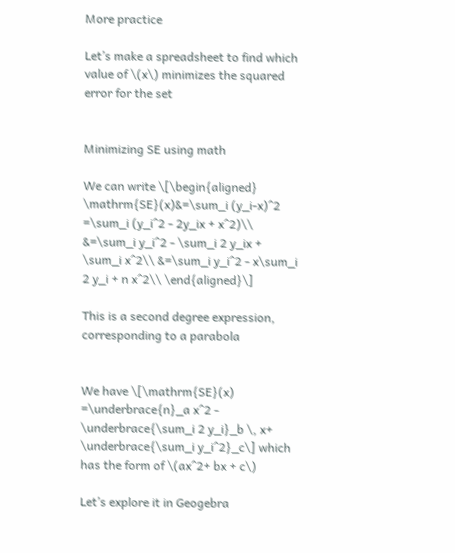More practice

Let’s make a spreadsheet to find which value of \(x\) minimizes the squared error for the set


Minimizing SE using math

We can write \[\begin{aligned} \mathrm{SE}(x)&=\sum_i (y_i-x)^2 =\sum_i (y_i^2 - 2y_ix + x^2)\\ &=\sum_i y_i^2 - \sum_i 2 y_ix + \sum_i x^2\\ &=\sum_i y_i^2 - x\sum_i 2 y_i + n x^2\\ \end{aligned}\]

This is a second degree expression, corresponding to a parabola


We have \[\mathrm{SE}(x) =\underbrace{n}_a x^2 - \underbrace{\sum_i 2 y_i}_b \, x+ \underbrace{\sum_i y_i^2}_c\] which has the form of \(ax^2+ bx + c\)

Let’s explore it in Geogebra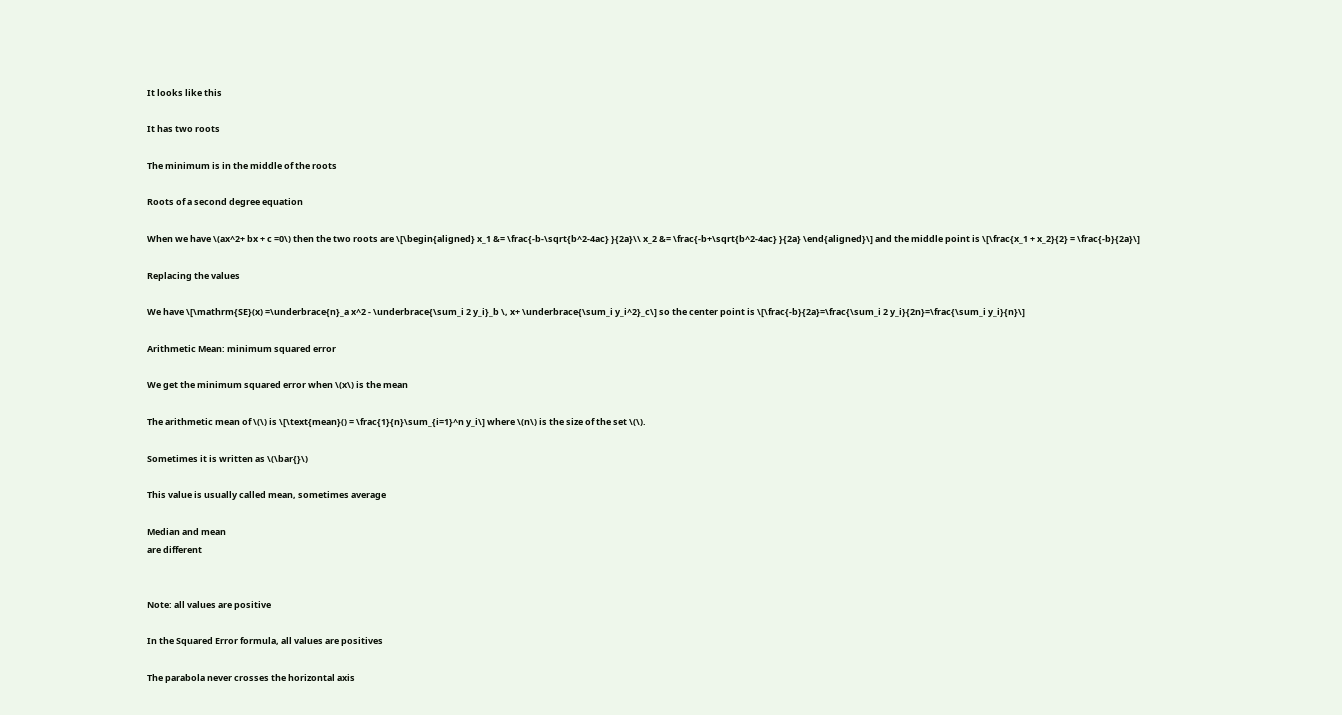It looks like this

It has two roots

The minimum is in the middle of the roots

Roots of a second degree equation

When we have \(ax^2+ bx + c =0\) then the two roots are \[\begin{aligned} x_1 &= \frac{-b-\sqrt{b^2-4ac} }{2a}\\ x_2 &= \frac{-b+\sqrt{b^2-4ac} }{2a} \end{aligned}\] and the middle point is \[\frac{x_1 + x_2}{2} = \frac{-b}{2a}\]

Replacing the values

We have \[\mathrm{SE}(x) =\underbrace{n}_a x^2 - \underbrace{\sum_i 2 y_i}_b \, x+ \underbrace{\sum_i y_i^2}_c\] so the center point is \[\frac{-b}{2a}=\frac{\sum_i 2 y_i}{2n}=\frac{\sum_i y_i}{n}\]

Arithmetic Mean: minimum squared error

We get the minimum squared error when \(x\) is the mean

The arithmetic mean of \(\) is \[\text{mean}() = \frac{1}{n}\sum_{i=1}^n y_i\] where \(n\) is the size of the set \(\).

Sometimes it is written as \(\bar{}\)

This value is usually called mean, sometimes average

Median and mean
are different


Note: all values are positive

In the Squared Error formula, all values are positives

The parabola never crosses the horizontal axis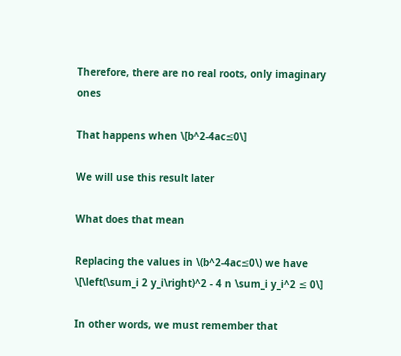Therefore, there are no real roots, only imaginary ones

That happens when \[b^2-4ac≤0\]

We will use this result later

What does that mean

Replacing the values in \(b^2-4ac≤0\) we have \[\left(\sum_i 2 y_i\right)^2 - 4 n \sum_i y_i^2 ≤ 0\]

In other words, we must remember that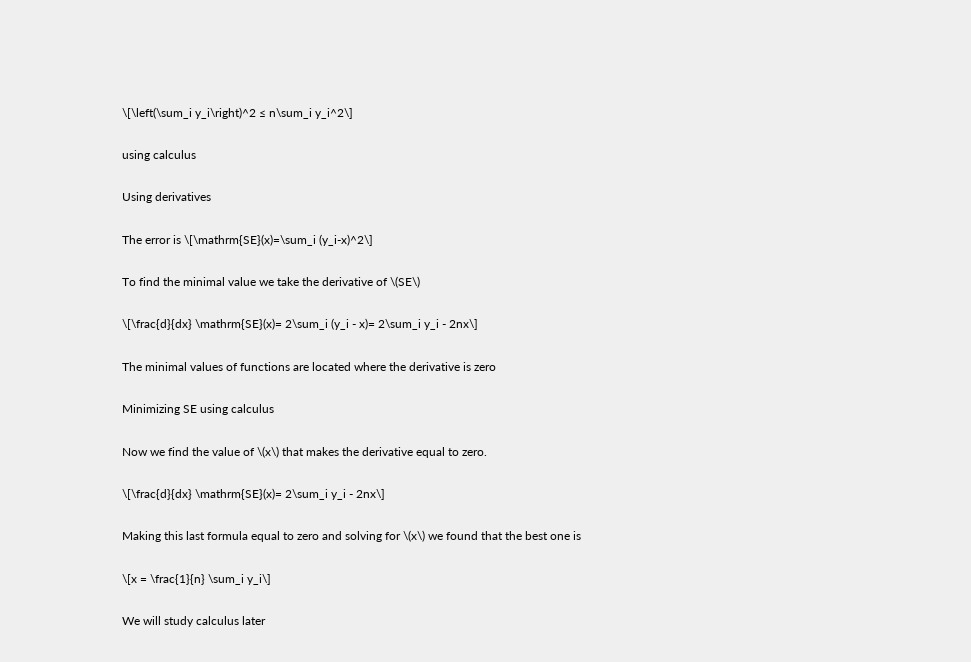\[\left(\sum_i y_i\right)^2 ≤ n\sum_i y_i^2\]

using calculus

Using derivatives

The error is \[\mathrm{SE}(x)=\sum_i (y_i-x)^2\]

To find the minimal value we take the derivative of \(SE\)

\[\frac{d}{dx} \mathrm{SE}(x)= 2\sum_i (y_i - x)= 2\sum_i y_i - 2nx\]

The minimal values of functions are located where the derivative is zero

Minimizing SE using calculus

Now we find the value of \(x\) that makes the derivative equal to zero.

\[\frac{d}{dx} \mathrm{SE}(x)= 2\sum_i y_i - 2nx\]

Making this last formula equal to zero and solving for \(x\) we found that the best one is

\[x = \frac{1}{n} \sum_i y_i\]

We will study calculus later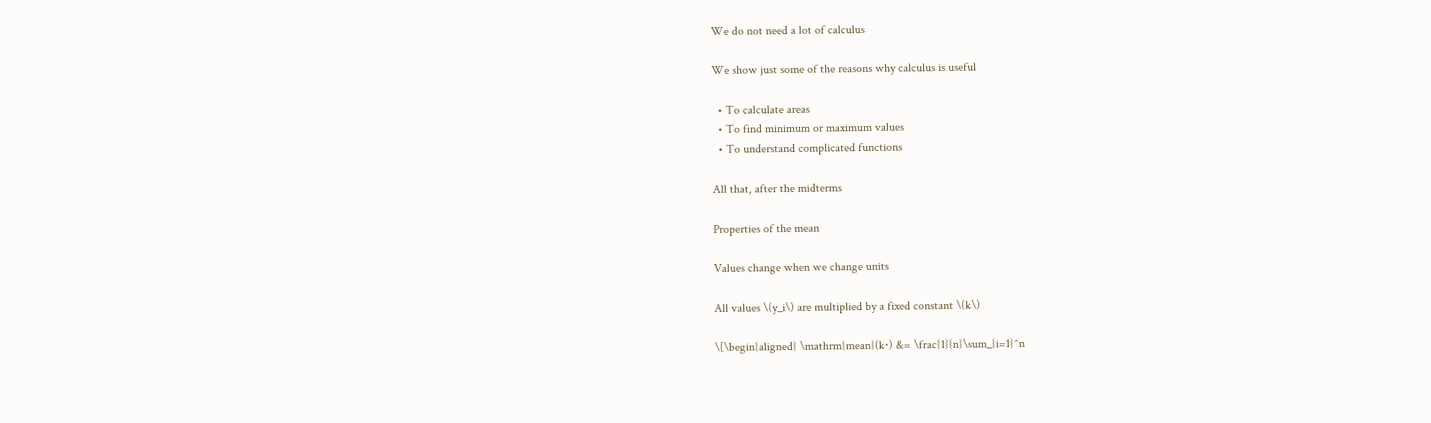We do not need a lot of calculus

We show just some of the reasons why calculus is useful

  • To calculate areas
  • To find minimum or maximum values
  • To understand complicated functions

All that, after the midterms

Properties of the mean

Values change when we change units

All values \(y_i\) are multiplied by a fixed constant \(k\)

\[\begin{aligned} \mathrm{mean}(k⋅) &= \frac{1}{n}\sum_{i=1}^n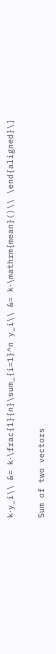k⋅y_i\\ &= k⋅\frac{1}{n}\sum_{i=1}^n y_i\\ &= k⋅\mathrm{mean}()\\ \end{aligned}\]

Sum of two vectors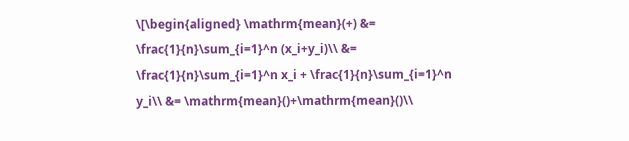\[\begin{aligned} \mathrm{mean}(+) &= \frac{1}{n}\sum_{i=1}^n (x_i+y_i)\\ &= \frac{1}{n}\sum_{i=1}^n x_i + \frac{1}{n}\sum_{i=1}^n y_i\\ &= \mathrm{mean}()+\mathrm{mean}()\\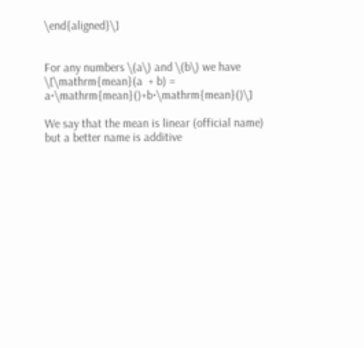\end{aligned}\]


For any numbers \(a\) and \(b\) we have \[\mathrm{mean}(a  + b) = a⋅\mathrm{mean}()+b⋅\mathrm{mean}()\]

We say that the mean is linear (official name)
but a better name is additive